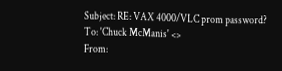Subject: RE: VAX 4000/VLC prom password?
To: 'Chuck McManis' <>
From: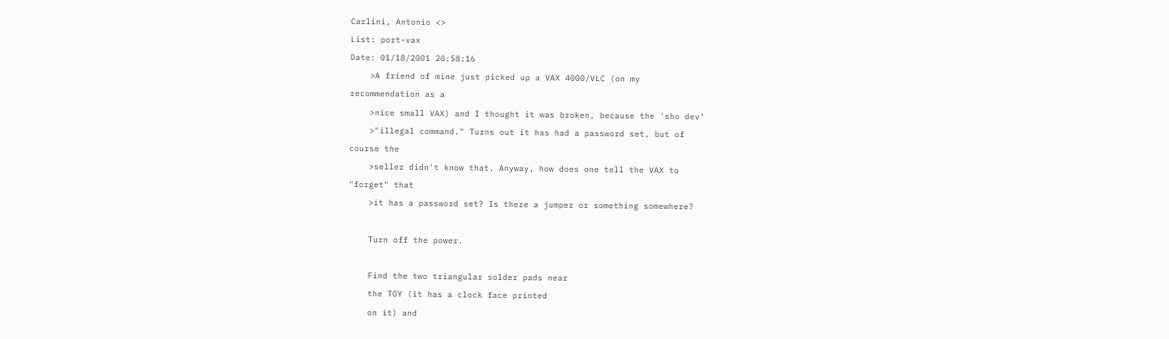Carlini, Antonio <>
List: port-vax
Date: 01/18/2001 20:58:16
    >A friend of mine just picked up a VAX 4000/VLC (on my
recommendation as a
    >nice small VAX) and I thought it was broken, because the 'sho dev'
    >"illegal command." Turns out it has had a password set, but of
course the
    >seller didn't know that. Anyway, how does one tell the VAX to
"forget" that
    >it has a password set? Is there a jumper or something somewhere?

    Turn off the power.

    Find the two triangular solder pads near
    the TOY (it has a clock face printed
    on it) and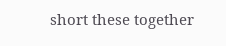short these together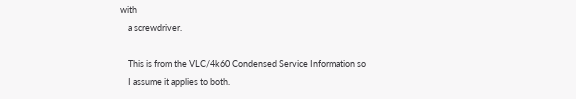with
    a screwdriver.

    This is from the VLC/4k60 Condensed Service Information so
    I assume it applies to both.